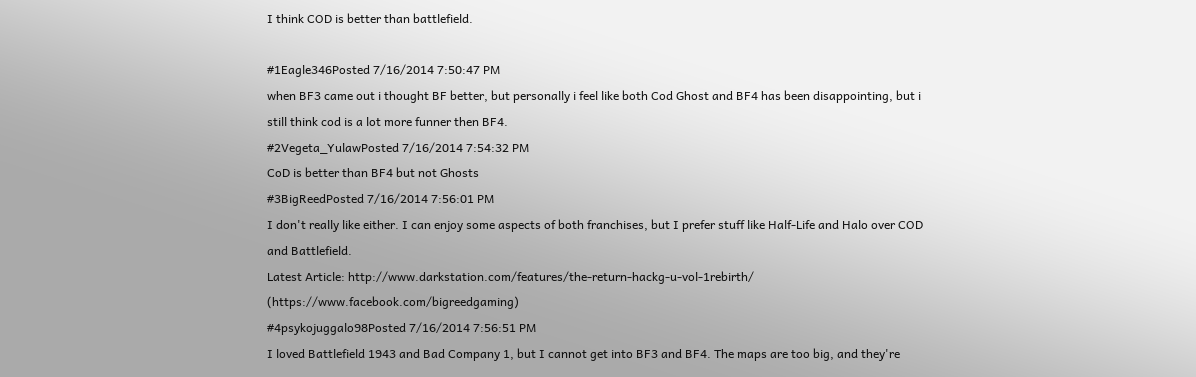I think COD is better than battlefield.

#1Eagle346Posted 7/16/2014 7:50:47 PM
when BF3 came out i thought BF better, but personally i feel like both Cod Ghost and BF4 has been disappointing, but i still think cod is a lot more funner then BF4.
#2Vegeta_YulawPosted 7/16/2014 7:54:32 PM
CoD is better than BF4 but not Ghosts
#3BigReedPosted 7/16/2014 7:56:01 PM
I don't really like either. I can enjoy some aspects of both franchises, but I prefer stuff like Half-Life and Halo over COD and Battlefield.
Latest Article: http://www.darkstation.com/features/the-return-hackg-u-vol-1rebirth/ (https://www.facebook.com/bigreedgaming)
#4psykojuggalo98Posted 7/16/2014 7:56:51 PM
I loved Battlefield 1943 and Bad Company 1, but I cannot get into BF3 and BF4. The maps are too big, and they're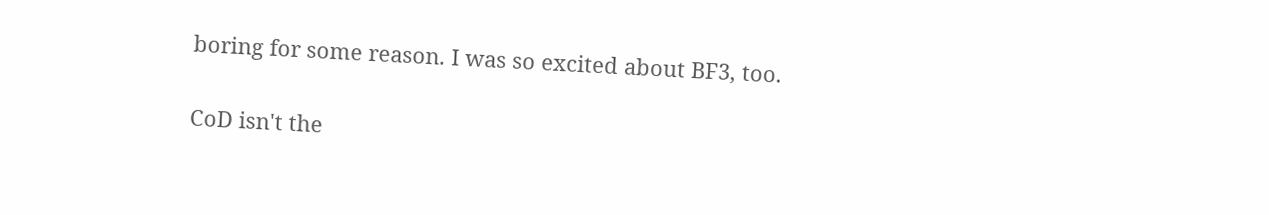boring for some reason. I was so excited about BF3, too.

CoD isn't the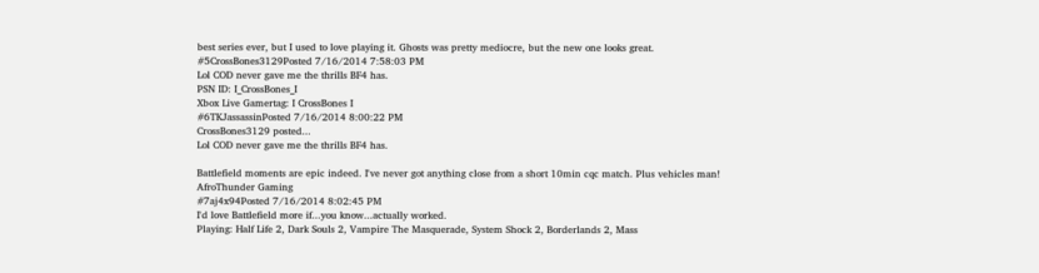best series ever, but I used to love playing it. Ghosts was pretty mediocre, but the new one looks great.
#5CrossBones3129Posted 7/16/2014 7:58:03 PM
Lol COD never gave me the thrills BF4 has.
PSN ID: I_CrossBones_I
Xbox Live Gamertag: I CrossBones I
#6TKJassassinPosted 7/16/2014 8:00:22 PM
CrossBones3129 posted...
Lol COD never gave me the thrills BF4 has.

Battlefield moments are epic indeed. I've never got anything close from a short 10min cqc match. Plus vehicles man!
AfroThunder Gaming
#7aj4x94Posted 7/16/2014 8:02:45 PM
I'd love Battlefield more if...you know...actually worked.
Playing: Half Life 2, Dark Souls 2, Vampire The Masquerade, System Shock 2, Borderlands 2, Mass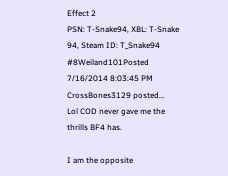Effect 2
PSN: T-Snake94, XBL: T-Snake 94, Steam ID: T_Snake94
#8Weiland101Posted 7/16/2014 8:03:45 PM
CrossBones3129 posted...
Lol COD never gave me the thrills BF4 has.

I am the opposite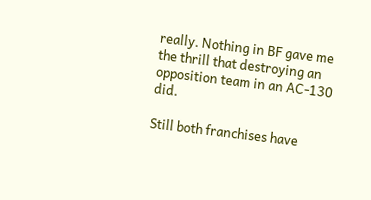really. Nothing in BF gave me the thrill that destroying an opposition team in an AC-130 did.

Still both franchises have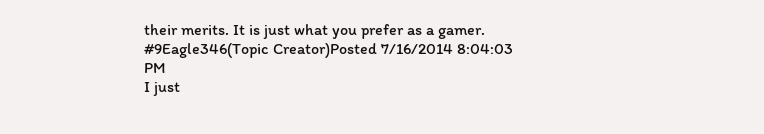their merits. It is just what you prefer as a gamer.
#9Eagle346(Topic Creator)Posted 7/16/2014 8:04:03 PM
I just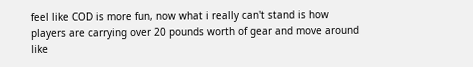feel like COD is more fun, now what i really can't stand is how players are carrying over 20 pounds worth of gear and move around like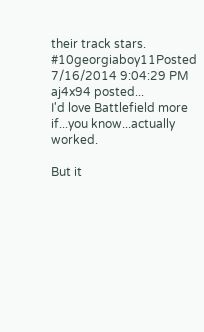their track stars.
#10georgiaboy11Posted 7/16/2014 9:04:29 PM
aj4x94 posted...
I'd love Battlefield more if...you know...actually worked.

But it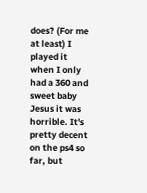does? (For me at least) I played it when I only had a 360 and sweet baby Jesus it was horrible. It's pretty decent on the ps4 so far, but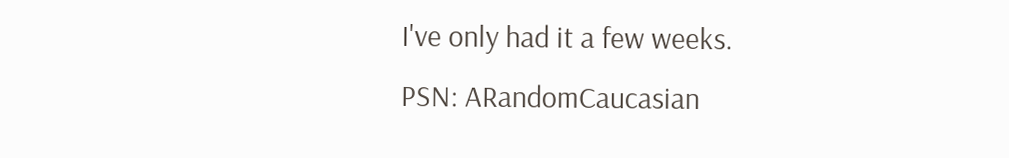I've only had it a few weeks.
PSN: ARandomCaucasian